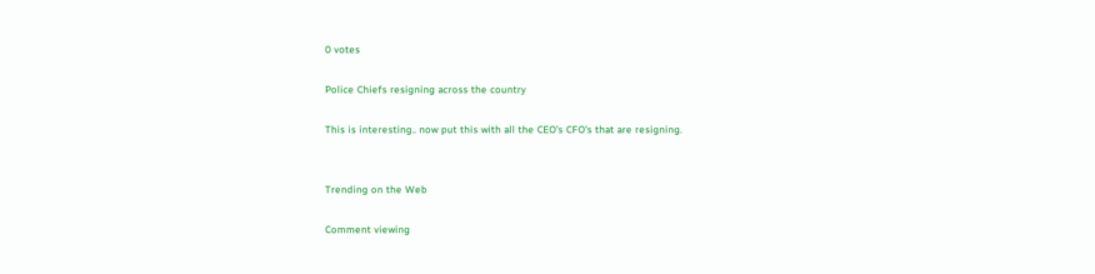0 votes

Police Chiefs resigning across the country

This is interesting.. now put this with all the CEO's CFO's that are resigning.


Trending on the Web

Comment viewing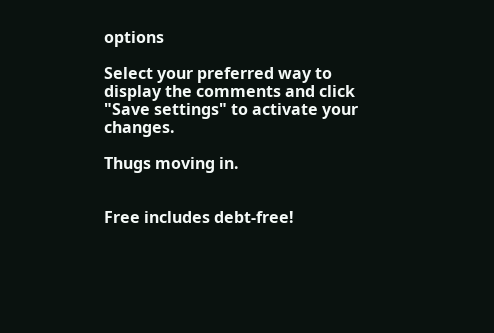options

Select your preferred way to display the comments and click "Save settings" to activate your changes.

Thugs moving in.


Free includes debt-free!